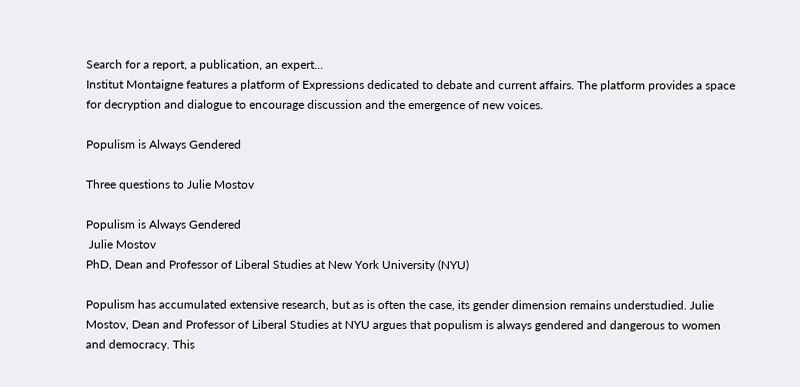Search for a report, a publication, an expert...
Institut Montaigne features a platform of Expressions dedicated to debate and current affairs. The platform provides a space for decryption and dialogue to encourage discussion and the emergence of new voices.

Populism is Always Gendered

Three questions to Julie Mostov

Populism is Always Gendered
 Julie Mostov
PhD, Dean and Professor of Liberal Studies at New York University (NYU)

Populism has accumulated extensive research, but as is often the case, its gender dimension remains understudied. Julie Mostov, Dean and Professor of Liberal Studies at NYU argues that populism is always gendered and dangerous to women and democracy. This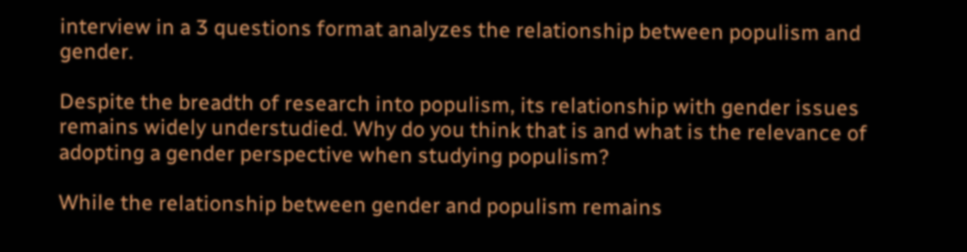interview in a 3 questions format analyzes the relationship between populism and gender.

Despite the breadth of research into populism, its relationship with gender issues remains widely understudied. Why do you think that is and what is the relevance of adopting a gender perspective when studying populism?

While the relationship between gender and populism remains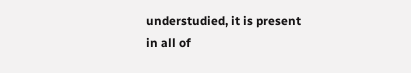understudied, it is present in all of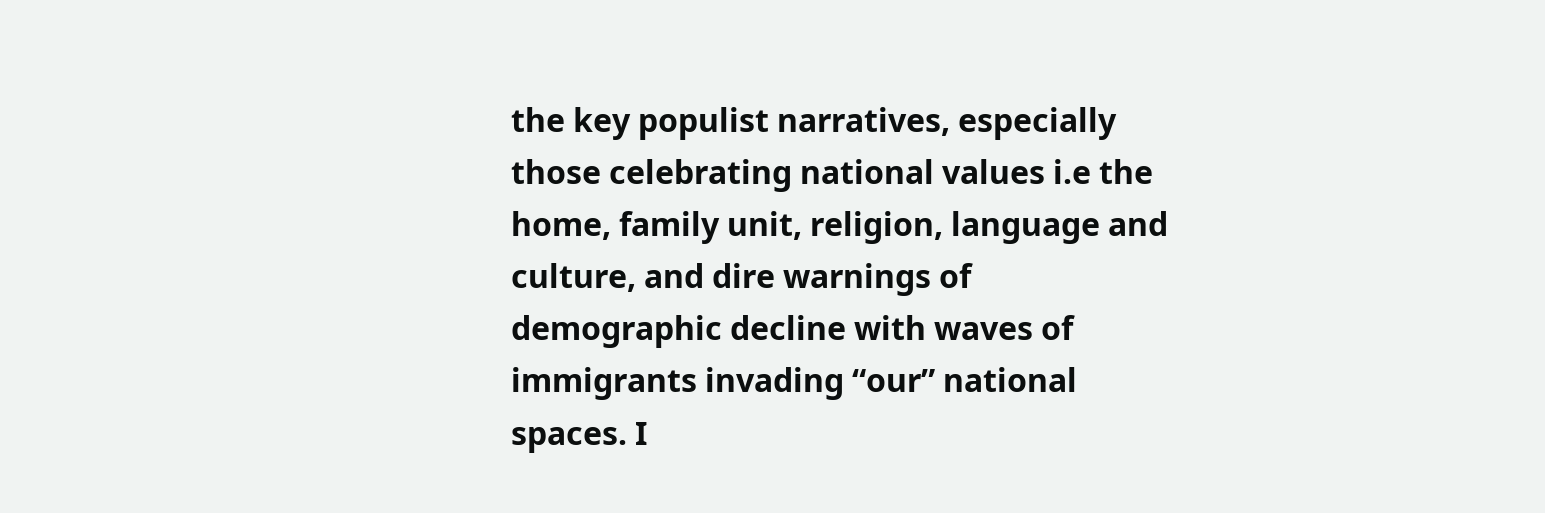the key populist narratives, especially those celebrating national values i.e the home, family unit, religion, language and culture, and dire warnings of demographic decline with waves of immigrants invading “our” national spaces. I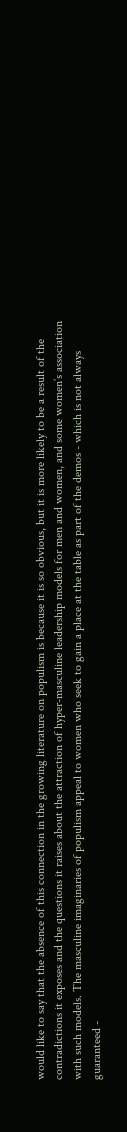would like to say that the absence of this connection in the growing literature on populism is because it is so obvious, but it is more likely to be a result of the contradictions it exposes and the questions it raises about the attraction of hyper-masculine leadership models for men and women, and some women’s association with such models. The masculine imaginaries of populism appeal to women who seek to gain a place at the table as part of the demos - which is not always guaranteed -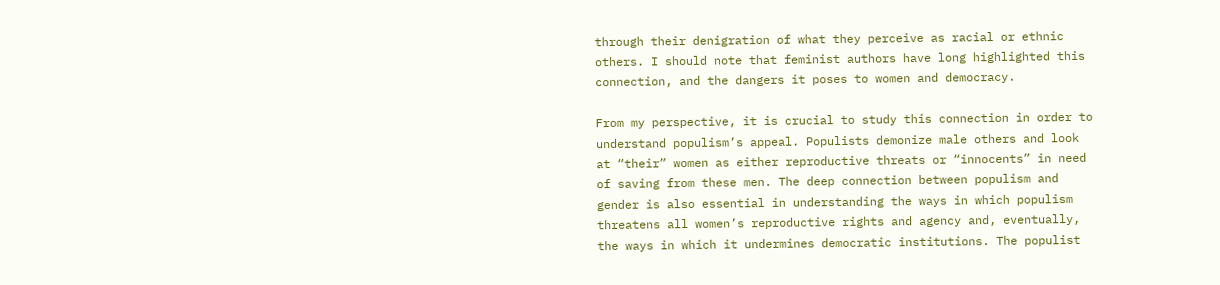through their denigration of what they perceive as racial or ethnic others. I should note that feminist authors have long highlighted this connection, and the dangers it poses to women and democracy.

From my perspective, it is crucial to study this connection in order to understand populism’s appeal. Populists demonize male others and look at “their” women as either reproductive threats or “innocents” in need of saving from these men. The deep connection between populism and gender is also essential in understanding the ways in which populism threatens all women’s reproductive rights and agency and, eventually, the ways in which it undermines democratic institutions. The populist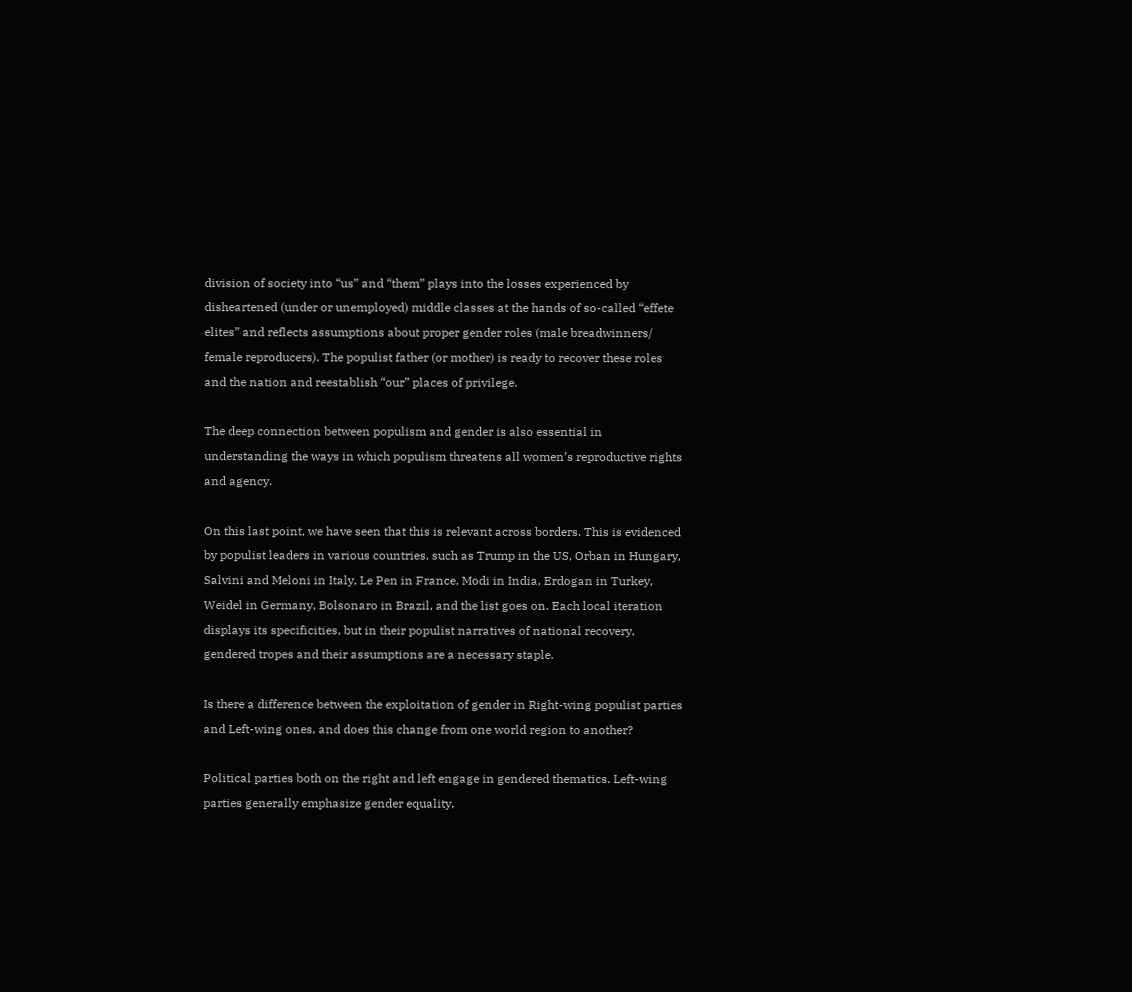division of society into “us” and “them” plays into the losses experienced by disheartened (under or unemployed) middle classes at the hands of so-called “effete elites” and reflects assumptions about proper gender roles (male breadwinners/ female reproducers). The populist father (or mother) is ready to recover these roles and the nation and reestablish “our” places of privilege.

The deep connection between populism and gender is also essential in understanding the ways in which populism threatens all women’s reproductive rights and agency.

On this last point, we have seen that this is relevant across borders. This is evidenced by populist leaders in various countries, such as Trump in the US, Orban in Hungary, Salvini and Meloni in Italy, Le Pen in France, Modi in India, Erdogan in Turkey, Weidel in Germany, Bolsonaro in Brazil, and the list goes on. Each local iteration displays its specificities, but in their populist narratives of national recovery, gendered tropes and their assumptions are a necessary staple.

Is there a difference between the exploitation of gender in Right-wing populist parties and Left-wing ones, and does this change from one world region to another?

Political parties both on the right and left engage in gendered thematics. Left-wing parties generally emphasize gender equality,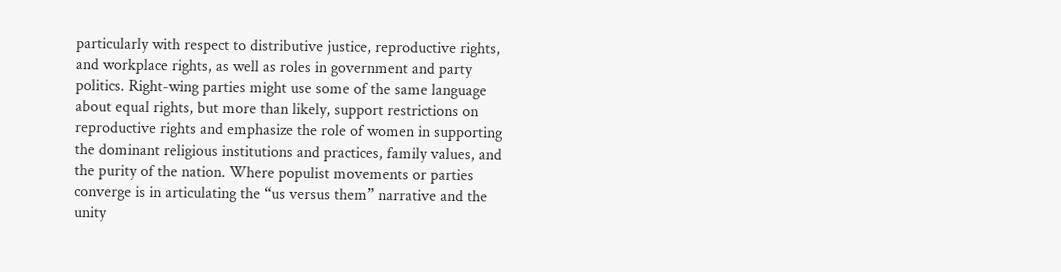particularly with respect to distributive justice, reproductive rights, and workplace rights, as well as roles in government and party politics. Right-wing parties might use some of the same language about equal rights, but more than likely, support restrictions on reproductive rights and emphasize the role of women in supporting the dominant religious institutions and practices, family values, and the purity of the nation. Where populist movements or parties converge is in articulating the “us versus them” narrative and the unity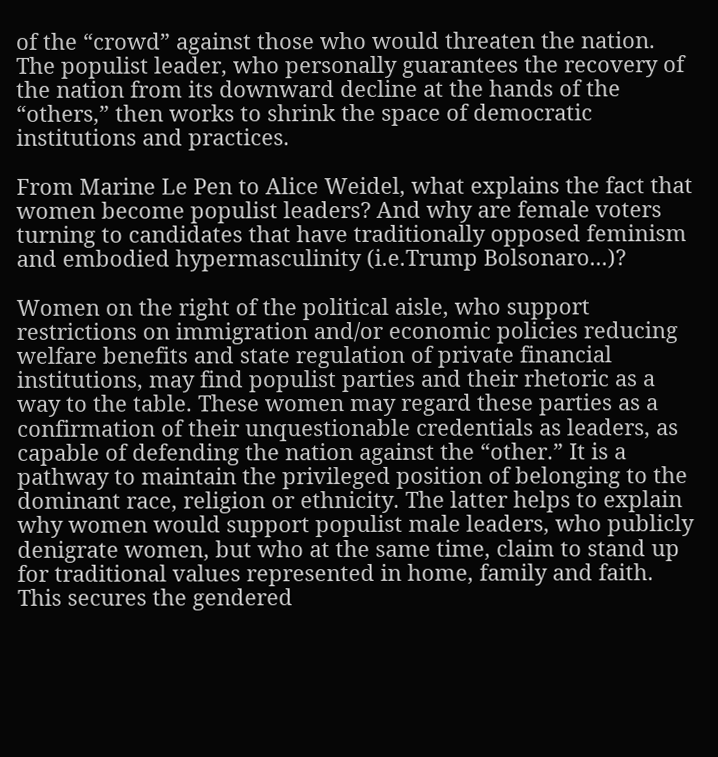of the “crowd” against those who would threaten the nation. The populist leader, who personally guarantees the recovery of the nation from its downward decline at the hands of the “others,” then works to shrink the space of democratic institutions and practices.

From Marine Le Pen to Alice Weidel, what explains the fact that women become populist leaders? And why are female voters turning to candidates that have traditionally opposed feminism and embodied hypermasculinity (i.e.Trump Bolsonaro...)?

Women on the right of the political aisle, who support restrictions on immigration and/or economic policies reducing welfare benefits and state regulation of private financial institutions, may find populist parties and their rhetoric as a way to the table. These women may regard these parties as a confirmation of their unquestionable credentials as leaders, as capable of defending the nation against the “other.” It is a pathway to maintain the privileged position of belonging to the dominant race, religion or ethnicity. The latter helps to explain why women would support populist male leaders, who publicly denigrate women, but who at the same time, claim to stand up for traditional values represented in home, family and faith. This secures the gendered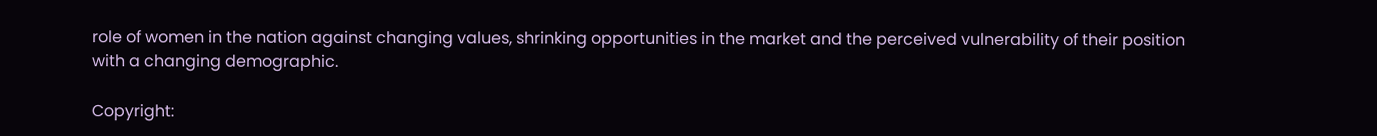role of women in the nation against changing values, shrinking opportunities in the market and the perceived vulnerability of their position with a changing demographic.

Copyright: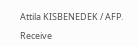Attila KISBENEDEK / AFP.

Receive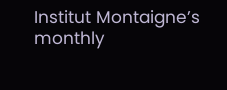Institut Montaigne’s monthly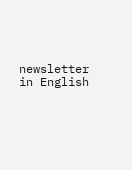newsletter in English